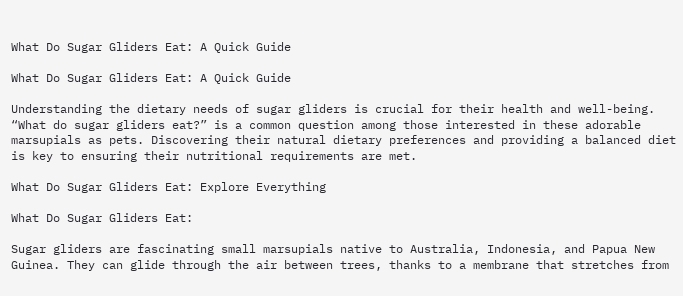What Do Sugar Gliders Eat: A Quick Guide

What Do Sugar Gliders Eat: A Quick Guide

Understanding the dietary needs of sugar gliders is crucial for their health and well-being. “What do sugar gliders eat?” is a common question among those interested in these adorable marsupials as pets. Discovering their natural dietary preferences and providing a balanced diet is key to ensuring their nutritional requirements are met.

What Do Sugar Gliders Eat: Explore Everything

What Do Sugar Gliders Eat:

Sugar gliders are fascinating small marsupials native to Australia, Indonesia, and Papua New Guinea. They can glide through the air between trees, thanks to a membrane that stretches from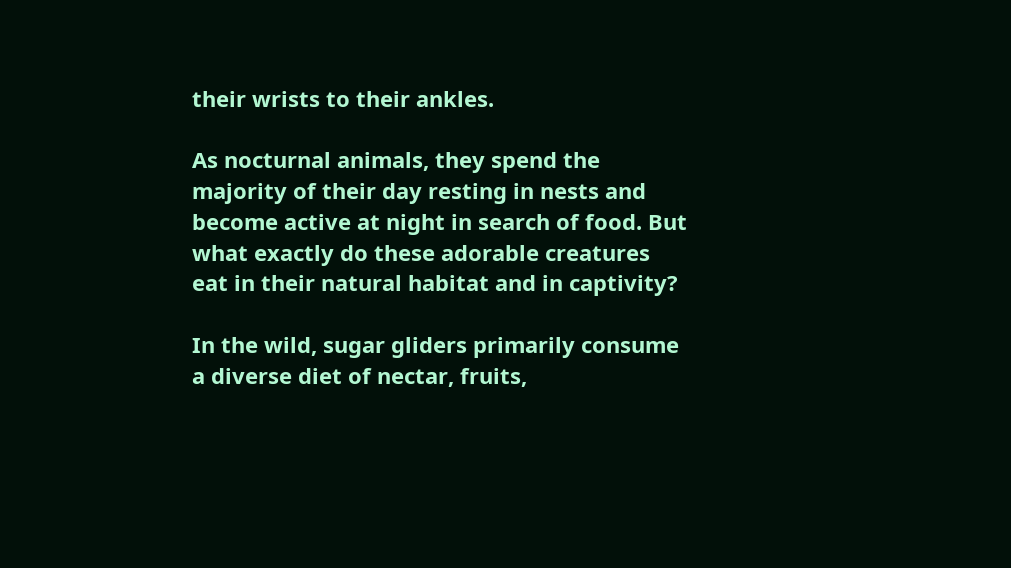their wrists to their ankles.

As nocturnal animals, they spend the majority of their day resting in nests and become active at night in search of food. But what exactly do these adorable creatures eat in their natural habitat and in captivity?

In the wild, sugar gliders primarily consume a diverse diet of nectar, fruits,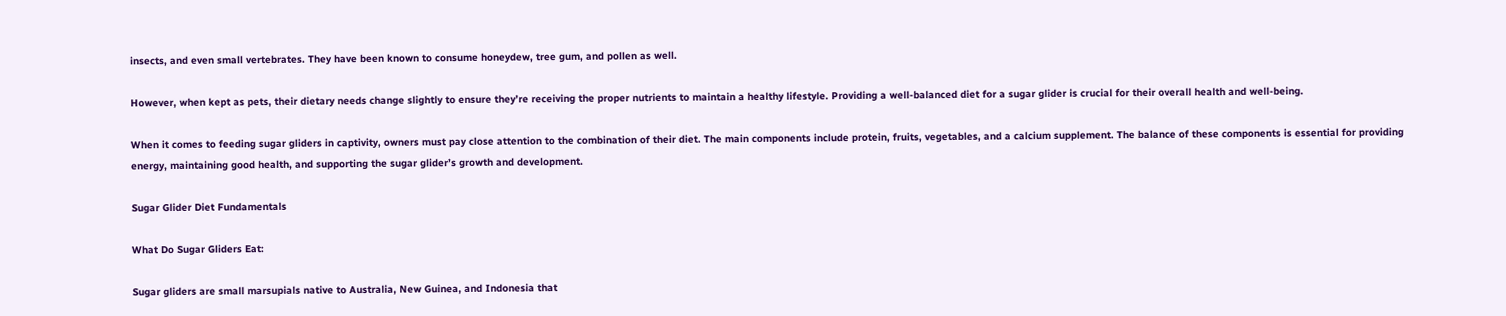insects, and even small vertebrates. They have been known to consume honeydew, tree gum, and pollen as well.

However, when kept as pets, their dietary needs change slightly to ensure they’re receiving the proper nutrients to maintain a healthy lifestyle. Providing a well-balanced diet for a sugar glider is crucial for their overall health and well-being.

When it comes to feeding sugar gliders in captivity, owners must pay close attention to the combination of their diet. The main components include protein, fruits, vegetables, and a calcium supplement. The balance of these components is essential for providing energy, maintaining good health, and supporting the sugar glider’s growth and development.

Sugar Glider Diet Fundamentals

What Do Sugar Gliders Eat:

Sugar gliders are small marsupials native to Australia, New Guinea, and Indonesia that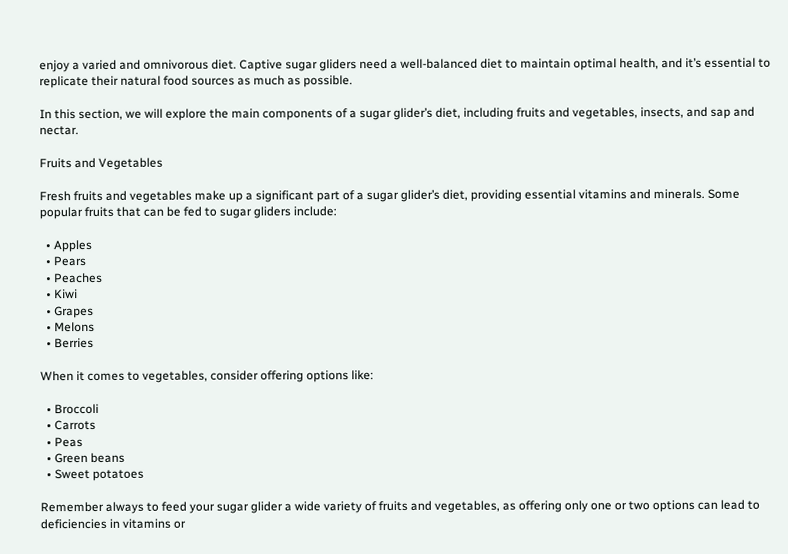enjoy a varied and omnivorous diet. Captive sugar gliders need a well-balanced diet to maintain optimal health, and it’s essential to replicate their natural food sources as much as possible.

In this section, we will explore the main components of a sugar glider’s diet, including fruits and vegetables, insects, and sap and nectar.

Fruits and Vegetables

Fresh fruits and vegetables make up a significant part of a sugar glider’s diet, providing essential vitamins and minerals. Some popular fruits that can be fed to sugar gliders include:

  • Apples
  • Pears
  • Peaches
  • Kiwi
  • Grapes
  • Melons
  • Berries

When it comes to vegetables, consider offering options like:

  • Broccoli
  • Carrots
  • Peas
  • Green beans
  • Sweet potatoes

Remember always to feed your sugar glider a wide variety of fruits and vegetables, as offering only one or two options can lead to deficiencies in vitamins or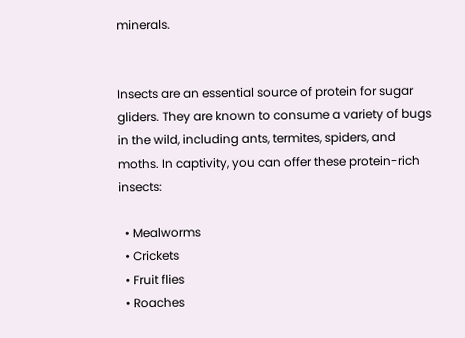minerals.


Insects are an essential source of protein for sugar gliders. They are known to consume a variety of bugs in the wild, including ants, termites, spiders, and moths. In captivity, you can offer these protein-rich insects:

  • Mealworms
  • Crickets
  • Fruit flies
  • Roaches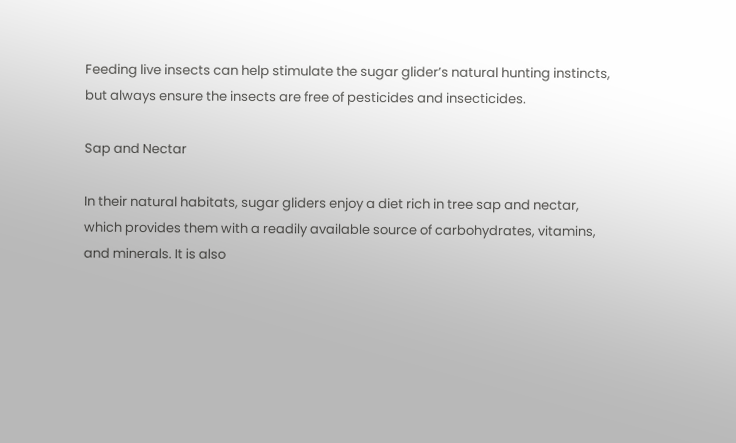Feeding live insects can help stimulate the sugar glider’s natural hunting instincts, but always ensure the insects are free of pesticides and insecticides.

Sap and Nectar

In their natural habitats, sugar gliders enjoy a diet rich in tree sap and nectar, which provides them with a readily available source of carbohydrates, vitamins, and minerals. It is also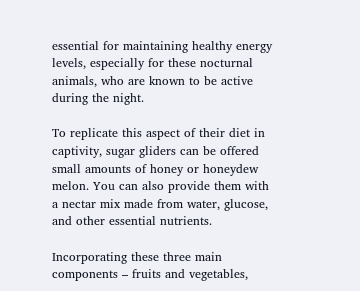essential for maintaining healthy energy levels, especially for these nocturnal animals, who are known to be active during the night.

To replicate this aspect of their diet in captivity, sugar gliders can be offered small amounts of honey or honeydew melon. You can also provide them with a nectar mix made from water, glucose, and other essential nutrients.

Incorporating these three main components – fruits and vegetables,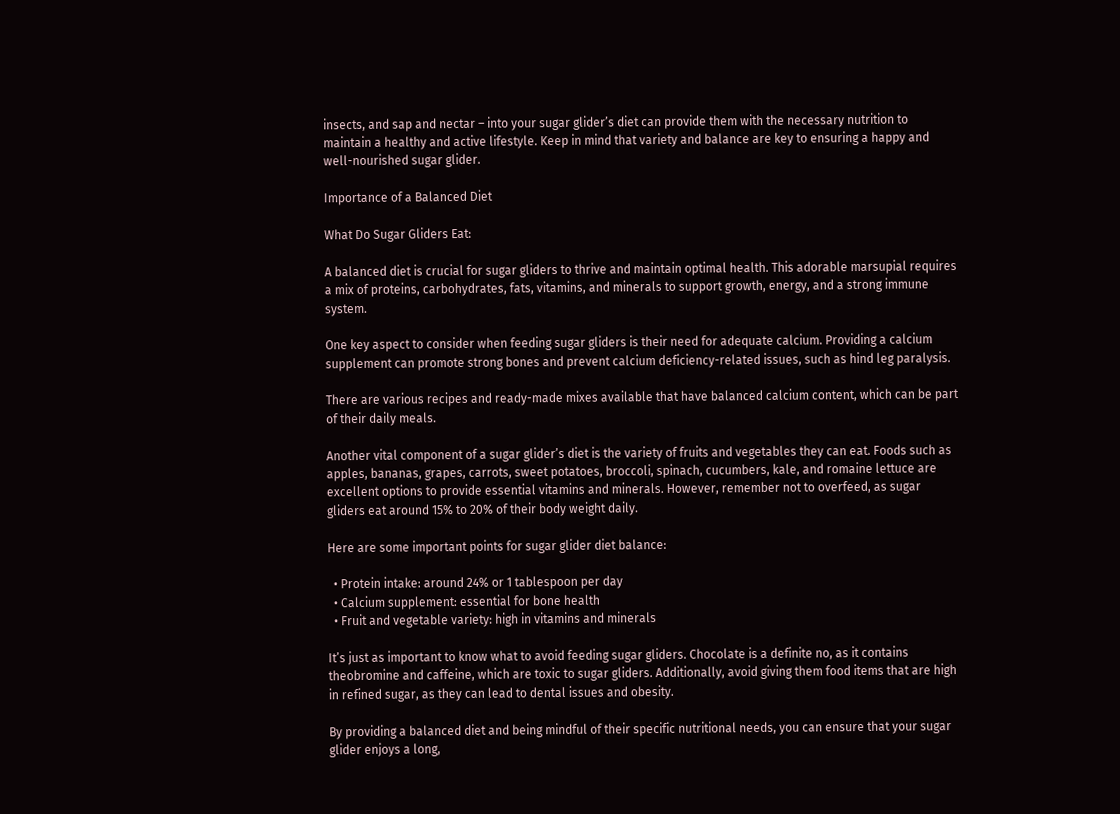insects, and sap and nectar – into your sugar glider’s diet can provide them with the necessary nutrition to maintain a healthy and active lifestyle. Keep in mind that variety and balance are key to ensuring a happy and well-nourished sugar glider.

Importance of a Balanced Diet

What Do Sugar Gliders Eat:

A balanced diet is crucial for sugar gliders to thrive and maintain optimal health. This adorable marsupial requires a mix of proteins, carbohydrates, fats, vitamins, and minerals to support growth, energy, and a strong immune system.

One key aspect to consider when feeding sugar gliders is their need for adequate calcium. Providing a calcium supplement can promote strong bones and prevent calcium deficiency-related issues, such as hind leg paralysis.

There are various recipes and ready-made mixes available that have balanced calcium content, which can be part of their daily meals.

Another vital component of a sugar glider’s diet is the variety of fruits and vegetables they can eat. Foods such as apples, bananas, grapes, carrots, sweet potatoes, broccoli, spinach, cucumbers, kale, and romaine lettuce are excellent options to provide essential vitamins and minerals. However, remember not to overfeed, as sugar gliders eat around 15% to 20% of their body weight daily.

Here are some important points for sugar glider diet balance:

  • Protein intake: around 24% or 1 tablespoon per day
  • Calcium supplement: essential for bone health
  • Fruit and vegetable variety: high in vitamins and minerals

It’s just as important to know what to avoid feeding sugar gliders. Chocolate is a definite no, as it contains theobromine and caffeine, which are toxic to sugar gliders. Additionally, avoid giving them food items that are high in refined sugar, as they can lead to dental issues and obesity.

By providing a balanced diet and being mindful of their specific nutritional needs, you can ensure that your sugar glider enjoys a long,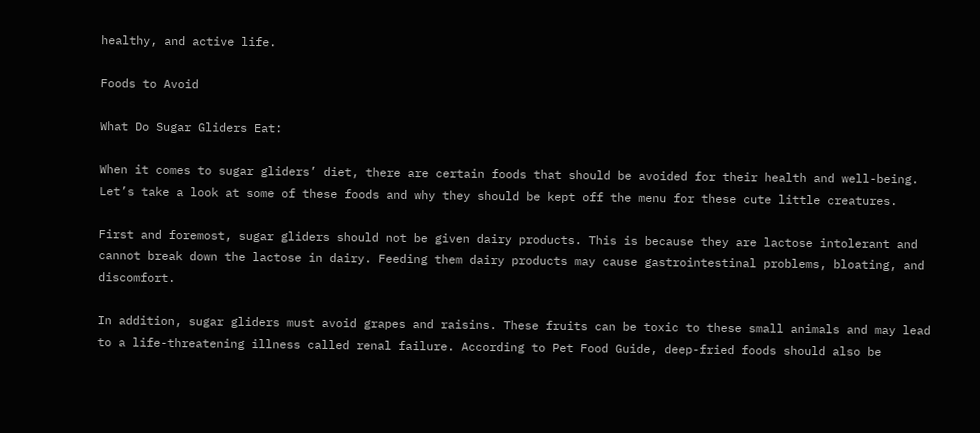healthy, and active life.

Foods to Avoid

What Do Sugar Gliders Eat:

When it comes to sugar gliders’ diet, there are certain foods that should be avoided for their health and well-being. Let’s take a look at some of these foods and why they should be kept off the menu for these cute little creatures.

First and foremost, sugar gliders should not be given dairy products. This is because they are lactose intolerant and cannot break down the lactose in dairy. Feeding them dairy products may cause gastrointestinal problems, bloating, and discomfort.

In addition, sugar gliders must avoid grapes and raisins. These fruits can be toxic to these small animals and may lead to a life-threatening illness called renal failure. According to Pet Food Guide, deep-fried foods should also be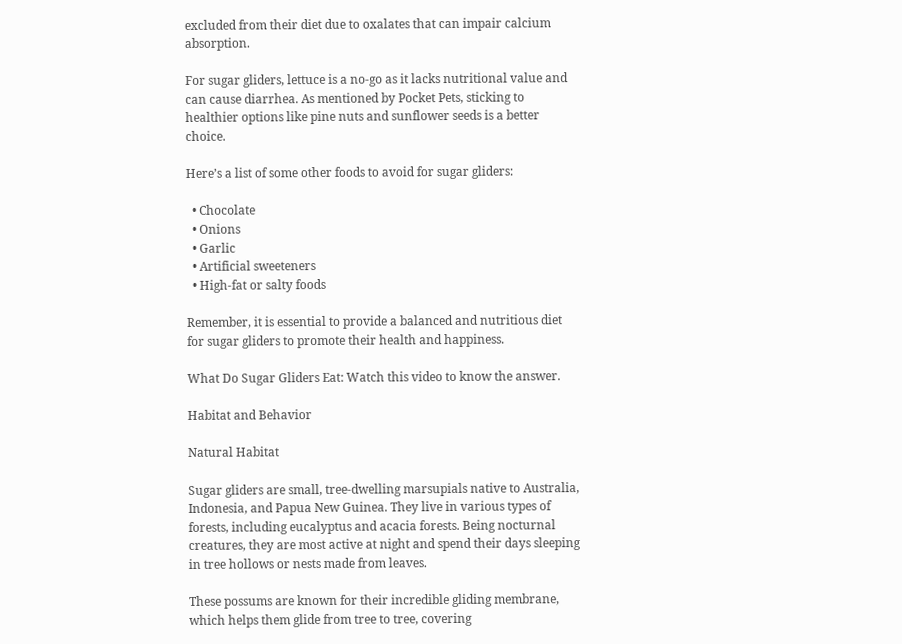excluded from their diet due to oxalates that can impair calcium absorption.

For sugar gliders, lettuce is a no-go as it lacks nutritional value and can cause diarrhea. As mentioned by Pocket Pets, sticking to healthier options like pine nuts and sunflower seeds is a better choice.

Here’s a list of some other foods to avoid for sugar gliders:

  • Chocolate
  • Onions
  • Garlic
  • Artificial sweeteners
  • High-fat or salty foods

Remember, it is essential to provide a balanced and nutritious diet for sugar gliders to promote their health and happiness.

What Do Sugar Gliders Eat: Watch this video to know the answer.

Habitat and Behavior

Natural Habitat

Sugar gliders are small, tree-dwelling marsupials native to Australia, Indonesia, and Papua New Guinea. They live in various types of forests, including eucalyptus and acacia forests. Being nocturnal creatures, they are most active at night and spend their days sleeping in tree hollows or nests made from leaves.

These possums are known for their incredible gliding membrane, which helps them glide from tree to tree, covering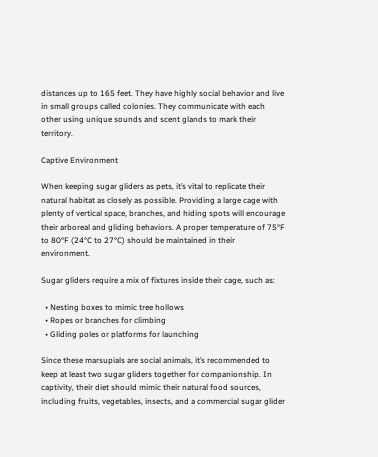distances up to 165 feet. They have highly social behavior and live in small groups called colonies. They communicate with each other using unique sounds and scent glands to mark their territory.

Captive Environment

When keeping sugar gliders as pets, it’s vital to replicate their natural habitat as closely as possible. Providing a large cage with plenty of vertical space, branches, and hiding spots will encourage their arboreal and gliding behaviors. A proper temperature of 75°F to 80°F (24°C to 27°C) should be maintained in their environment.

Sugar gliders require a mix of fixtures inside their cage, such as:

  • Nesting boxes to mimic tree hollows
  • Ropes or branches for climbing
  • Gliding poles or platforms for launching

Since these marsupials are social animals, it’s recommended to keep at least two sugar gliders together for companionship. In captivity, their diet should mimic their natural food sources, including fruits, vegetables, insects, and a commercial sugar glider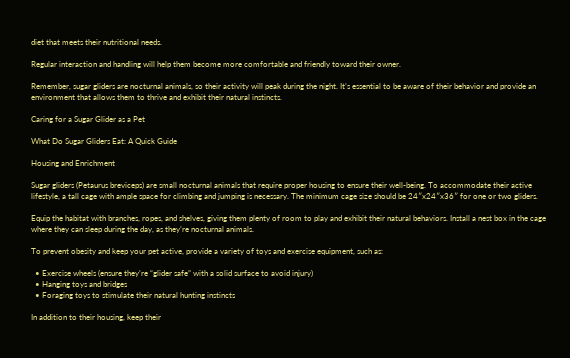diet that meets their nutritional needs.

Regular interaction and handling will help them become more comfortable and friendly toward their owner.

Remember, sugar gliders are nocturnal animals, so their activity will peak during the night. It’s essential to be aware of their behavior and provide an environment that allows them to thrive and exhibit their natural instincts.

Caring for a Sugar Glider as a Pet

What Do Sugar Gliders Eat: A Quick Guide

Housing and Enrichment

Sugar gliders (Petaurus breviceps) are small nocturnal animals that require proper housing to ensure their well-being. To accommodate their active lifestyle, a tall cage with ample space for climbing and jumping is necessary. The minimum cage size should be 24″x24″x36″ for one or two gliders.

Equip the habitat with branches, ropes, and shelves, giving them plenty of room to play and exhibit their natural behaviors. Install a nest box in the cage where they can sleep during the day, as they’re nocturnal animals.

To prevent obesity and keep your pet active, provide a variety of toys and exercise equipment, such as:

  • Exercise wheels (ensure they’re “glider safe” with a solid surface to avoid injury)
  • Hanging toys and bridges
  • Foraging toys to stimulate their natural hunting instincts

In addition to their housing, keep their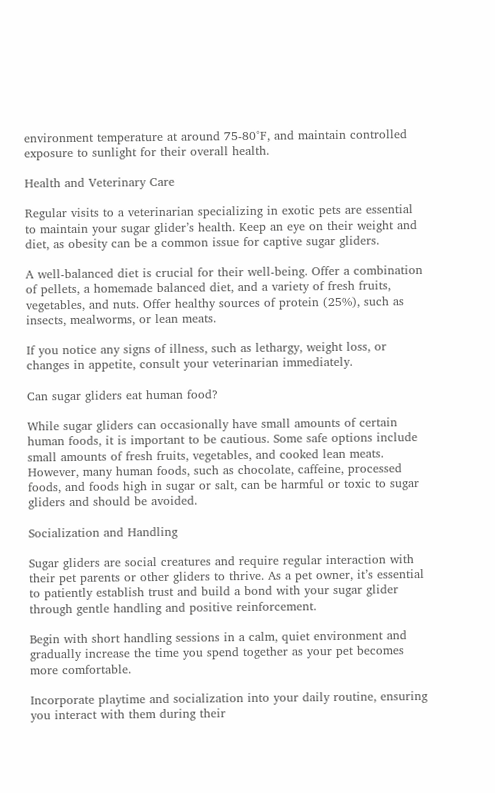environment temperature at around 75-80°F, and maintain controlled exposure to sunlight for their overall health.

Health and Veterinary Care

Regular visits to a veterinarian specializing in exotic pets are essential to maintain your sugar glider’s health. Keep an eye on their weight and diet, as obesity can be a common issue for captive sugar gliders.

A well-balanced diet is crucial for their well-being. Offer a combination of pellets, a homemade balanced diet, and a variety of fresh fruits, vegetables, and nuts. Offer healthy sources of protein (25%), such as insects, mealworms, or lean meats.

If you notice any signs of illness, such as lethargy, weight loss, or changes in appetite, consult your veterinarian immediately.

Can sugar gliders eat human food?

While sugar gliders can occasionally have small amounts of certain human foods, it is important to be cautious. Some safe options include small amounts of fresh fruits, vegetables, and cooked lean meats. However, many human foods, such as chocolate, caffeine, processed foods, and foods high in sugar or salt, can be harmful or toxic to sugar gliders and should be avoided.

Socialization and Handling

Sugar gliders are social creatures and require regular interaction with their pet parents or other gliders to thrive. As a pet owner, it’s essential to patiently establish trust and build a bond with your sugar glider through gentle handling and positive reinforcement.

Begin with short handling sessions in a calm, quiet environment and gradually increase the time you spend together as your pet becomes more comfortable.

Incorporate playtime and socialization into your daily routine, ensuring you interact with them during their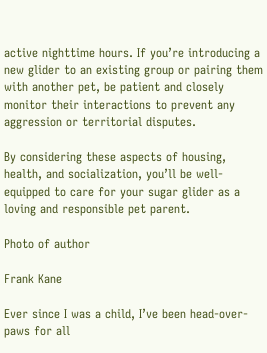active nighttime hours. If you’re introducing a new glider to an existing group or pairing them with another pet, be patient and closely monitor their interactions to prevent any aggression or territorial disputes.

By considering these aspects of housing, health, and socialization, you’ll be well-equipped to care for your sugar glider as a loving and responsible pet parent.

Photo of author

Frank Kane

Ever since I was a child, I’ve been head-over-paws for all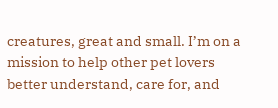creatures, great and small. I’m on a mission to help other pet lovers better understand, care for, and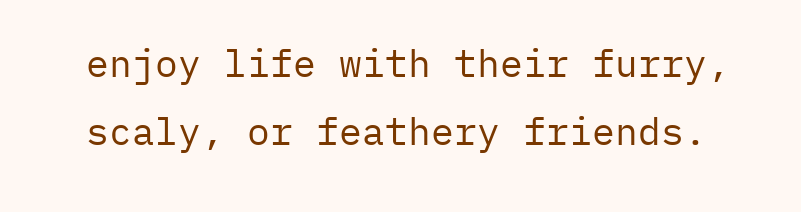enjoy life with their furry, scaly, or feathery friends.